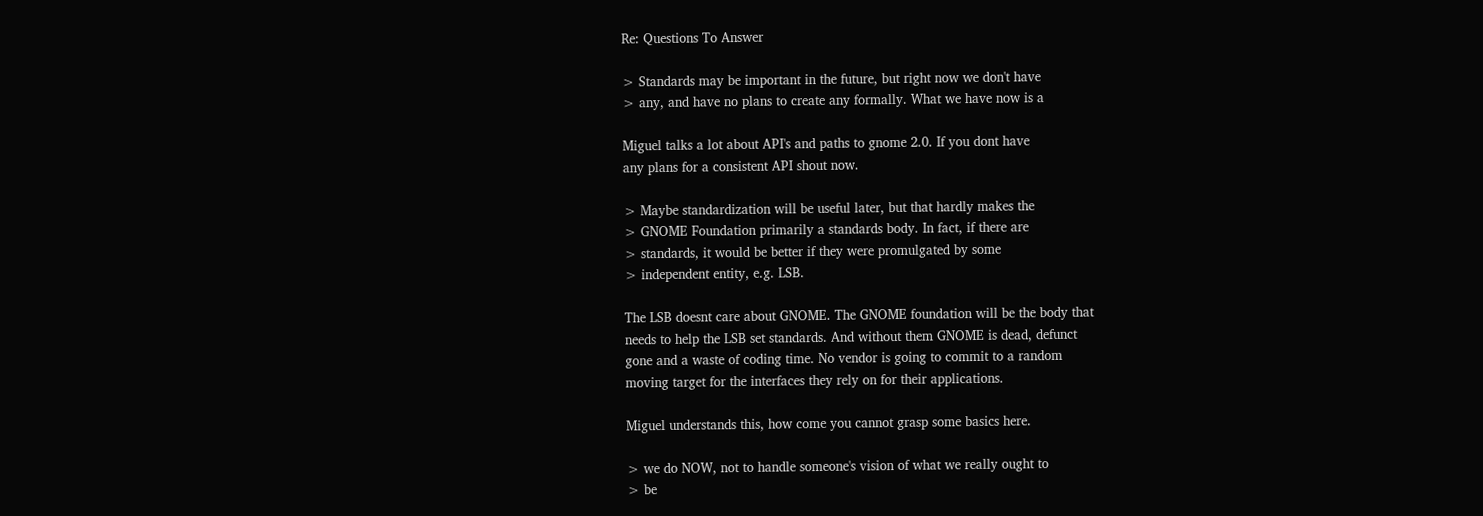Re: Questions To Answer

> Standards may be important in the future, but right now we don't have
> any, and have no plans to create any formally. What we have now is a

Miguel talks a lot about API's and paths to gnome 2.0. If you dont have
any plans for a consistent API shout now.

> Maybe standardization will be useful later, but that hardly makes the
> GNOME Foundation primarily a standards body. In fact, if there are
> standards, it would be better if they were promulgated by some
> independent entity, e.g. LSB.

The LSB doesnt care about GNOME. The GNOME foundation will be the body that
needs to help the LSB set standards. And without them GNOME is dead, defunct
gone and a waste of coding time. No vendor is going to commit to a random
moving target for the interfaces they rely on for their applications.

Miguel understands this, how come you cannot grasp some basics here.

> we do NOW, not to handle someone's vision of what we really ought to
> be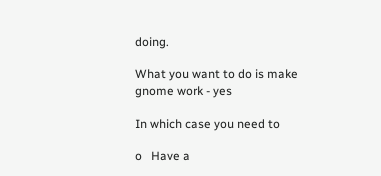doing.

What you want to do is make gnome work - yes

In which case you need to

o   Have a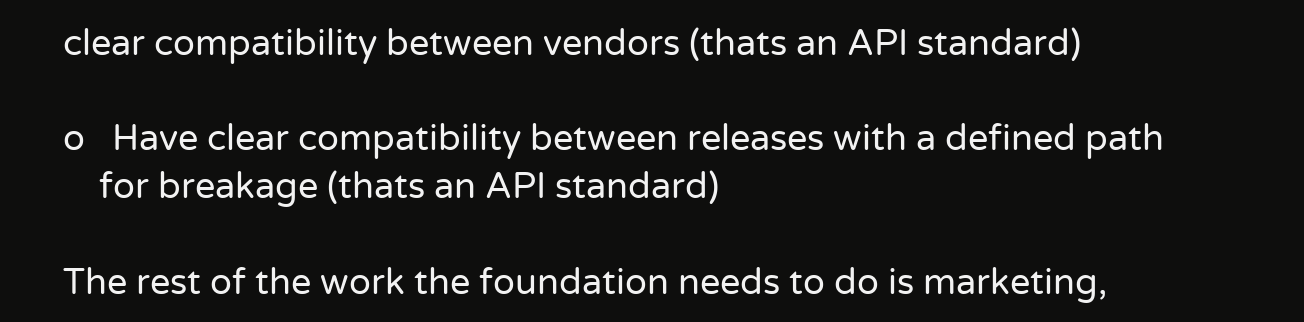clear compatibility between vendors (thats an API standard)

o   Have clear compatibility between releases with a defined path
    for breakage (thats an API standard)

The rest of the work the foundation needs to do is marketing,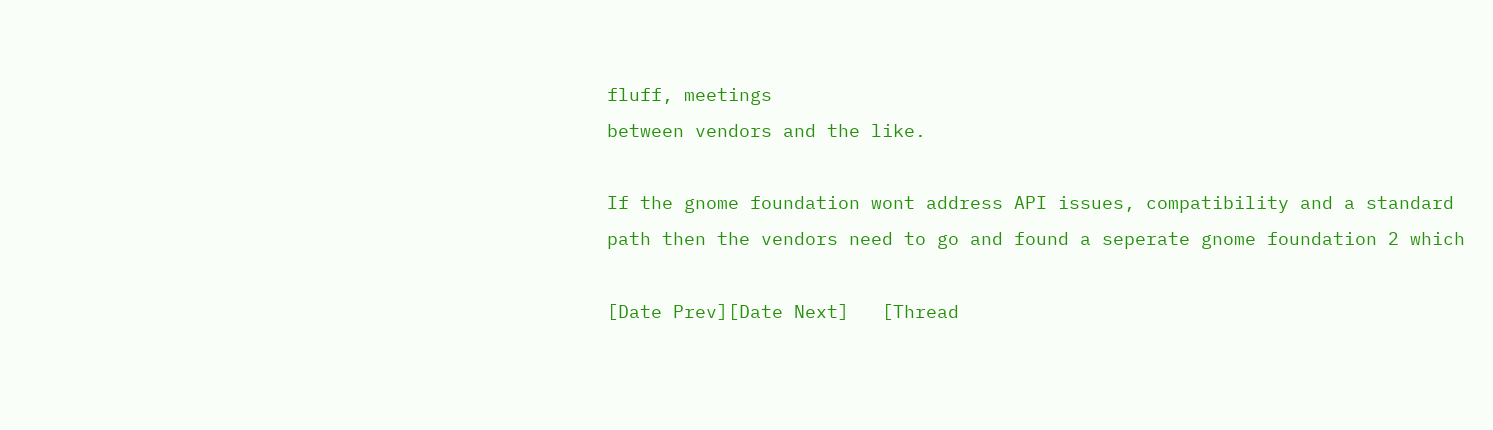fluff, meetings
between vendors and the like.

If the gnome foundation wont address API issues, compatibility and a standard
path then the vendors need to go and found a seperate gnome foundation 2 which

[Date Prev][Date Next]   [Thread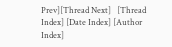Prev][Thread Next]   [Thread Index] [Date Index] [Author Index]